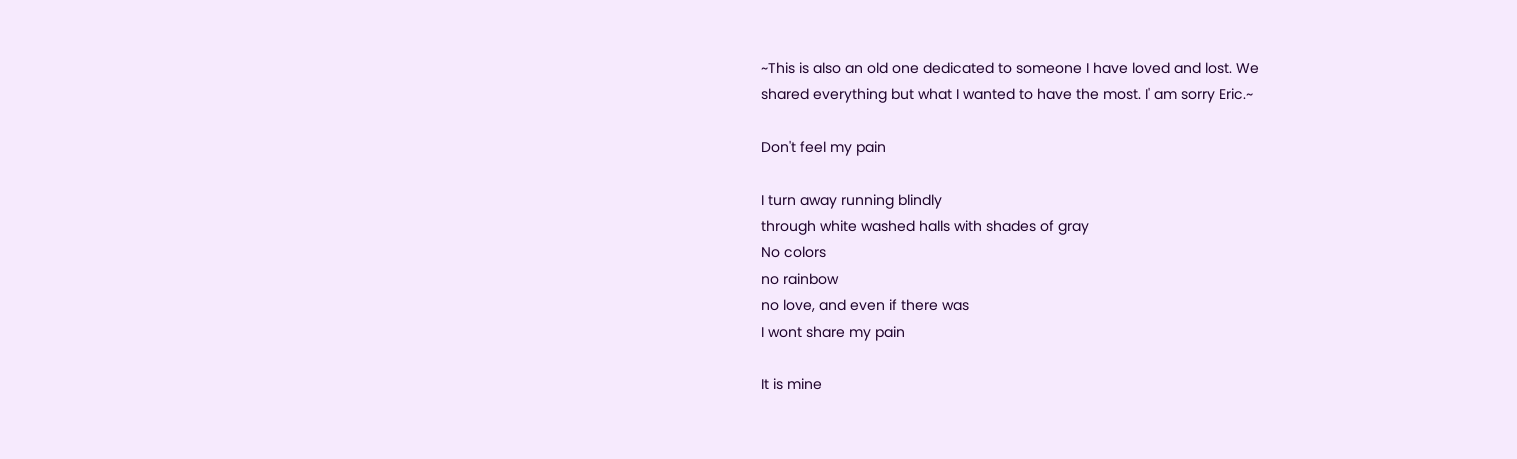~This is also an old one dedicated to someone I have loved and lost. We
shared everything but what I wanted to have the most. I' am sorry Eric.~

Don't feel my pain

I turn away running blindly
through white washed halls with shades of gray
No colors
no rainbow
no love, and even if there was
I wont share my pain

It is mine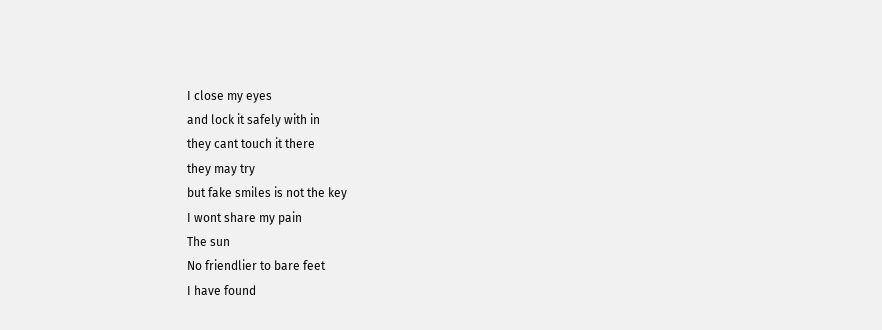I close my eyes
and lock it safely with in
they cant touch it there
they may try
but fake smiles is not the key
I wont share my pain
The sun
No friendlier to bare feet
I have found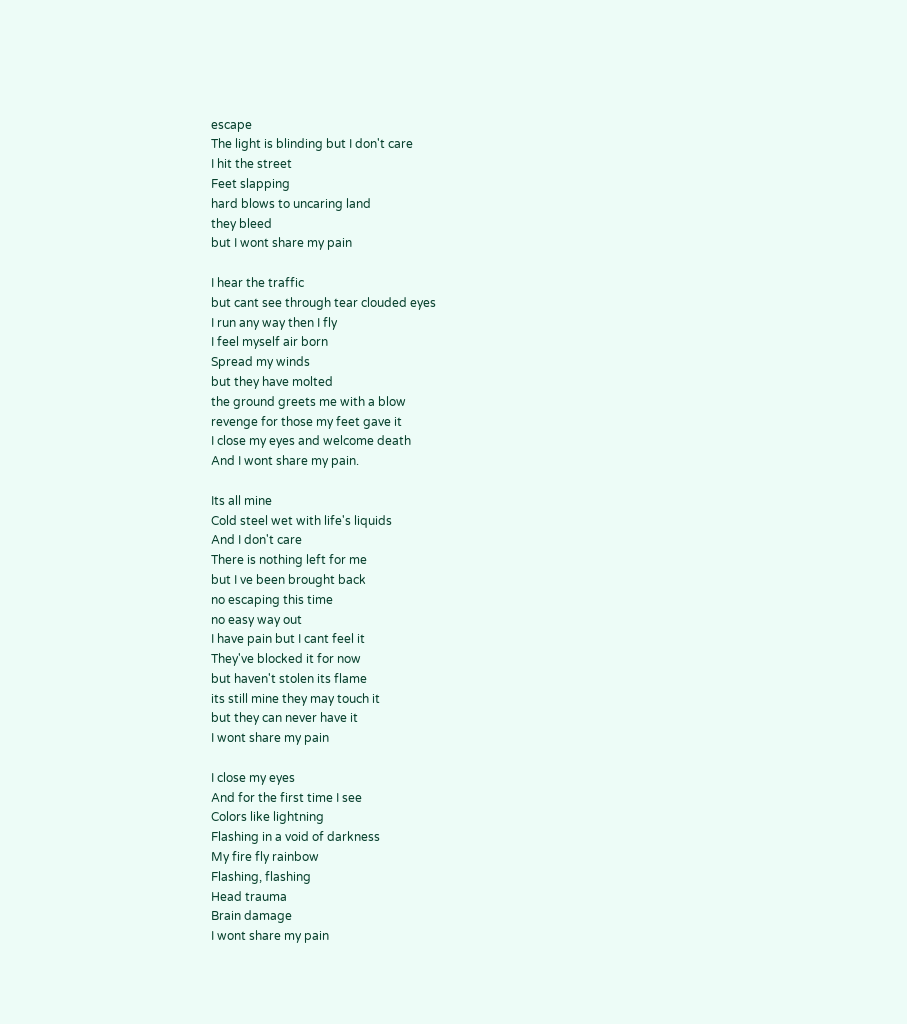escape
The light is blinding but I don't care
I hit the street
Feet slapping
hard blows to uncaring land
they bleed
but I wont share my pain

I hear the traffic
but cant see through tear clouded eyes
I run any way then I fly
I feel myself air born
Spread my winds
but they have molted
the ground greets me with a blow
revenge for those my feet gave it
I close my eyes and welcome death
And I wont share my pain.

Its all mine
Cold steel wet with life's liquids
And I don't care
There is nothing left for me
but I ve been brought back
no escaping this time
no easy way out
I have pain but I cant feel it
They've blocked it for now
but haven't stolen its flame
its still mine they may touch it
but they can never have it
I wont share my pain

I close my eyes
And for the first time I see
Colors like lightning
Flashing in a void of darkness
My fire fly rainbow
Flashing, flashing
Head trauma
Brain damage
I wont share my pain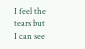I feel the tears but
I can see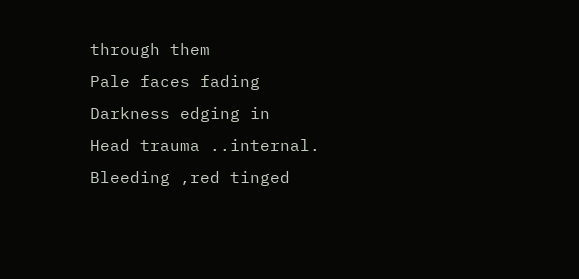through them
Pale faces fading
Darkness edging in
Head trauma ..internal.
Bleeding ,red tinged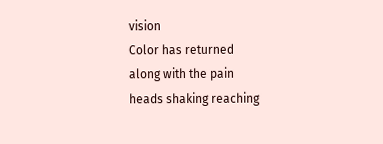vision
Color has returned
along with the pain
heads shaking reaching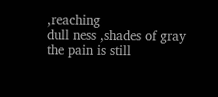,reaching
dull ness ,shades of gray
the pain is still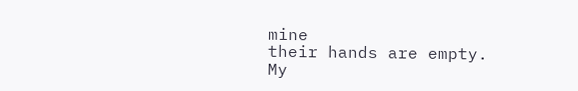mine
their hands are empty.
My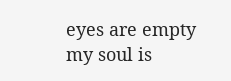eyes are empty
my soul is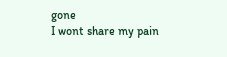gone
I wont share my pain